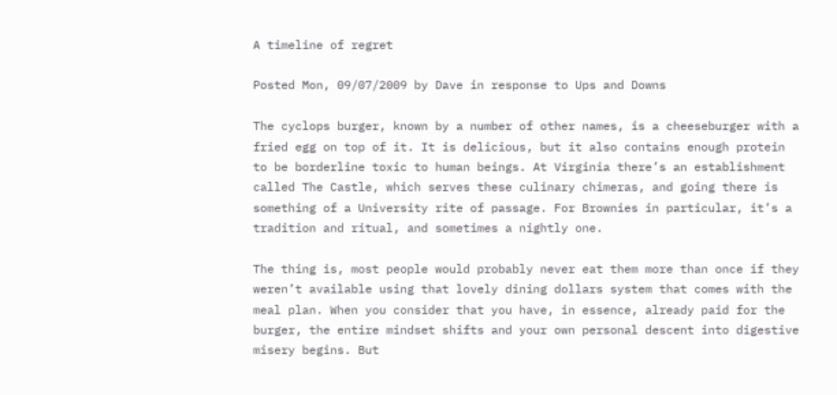A timeline of regret

Posted Mon, 09/07/2009 by Dave in response to Ups and Downs

The cyclops burger, known by a number of other names, is a cheeseburger with a fried egg on top of it. It is delicious, but it also contains enough protein to be borderline toxic to human beings. At Virginia there’s an establishment called The Castle, which serves these culinary chimeras, and going there is something of a University rite of passage. For Brownies in particular, it’s a tradition and ritual, and sometimes a nightly one.

The thing is, most people would probably never eat them more than once if they weren’t available using that lovely dining dollars system that comes with the meal plan. When you consider that you have, in essence, already paid for the burger, the entire mindset shifts and your own personal descent into digestive misery begins. But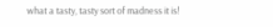what a tasty, tasty sort of madness it is!